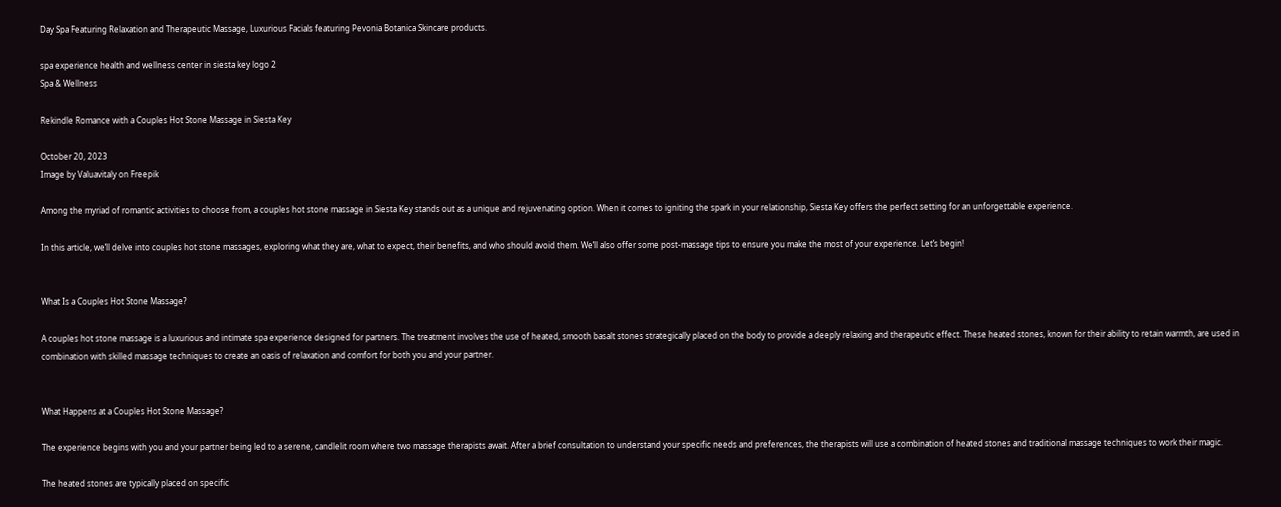Day Spa Featuring Relaxation and Therapeutic Massage, Luxurious Facials featuring Pevonia Botanica Skincare products.

spa experience health and wellness center in siesta key logo 2
Spa & Wellness

Rekindle Romance with a Couples Hot Stone Massage in Siesta Key

October 20, 2023
Image by Valuavitaly on Freepik

Among the myriad of romantic activities to choose from, a couples hot stone massage in Siesta Key stands out as a unique and rejuvenating option. When it comes to igniting the spark in your relationship, Siesta Key offers the perfect setting for an unforgettable experience.

In this article, we’ll delve into couples hot stone massages, exploring what they are, what to expect, their benefits, and who should avoid them. We’ll also offer some post-massage tips to ensure you make the most of your experience. Let’s begin!


What Is a Couples Hot Stone Massage?

A couples hot stone massage is a luxurious and intimate spa experience designed for partners. The treatment involves the use of heated, smooth basalt stones strategically placed on the body to provide a deeply relaxing and therapeutic effect. These heated stones, known for their ability to retain warmth, are used in combination with skilled massage techniques to create an oasis of relaxation and comfort for both you and your partner.


What Happens at a Couples Hot Stone Massage?

The experience begins with you and your partner being led to a serene, candlelit room where two massage therapists await. After a brief consultation to understand your specific needs and preferences, the therapists will use a combination of heated stones and traditional massage techniques to work their magic.

The heated stones are typically placed on specific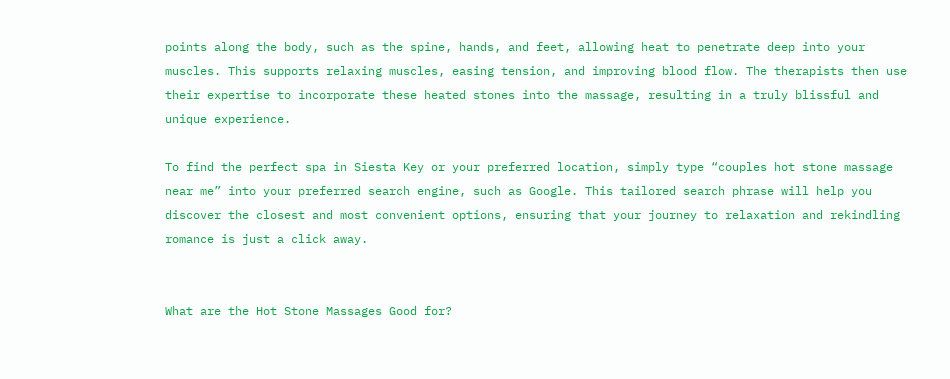points along the body, such as the spine, hands, and feet, allowing heat to penetrate deep into your muscles. This supports relaxing muscles, easing tension, and improving blood flow. The therapists then use their expertise to incorporate these heated stones into the massage, resulting in a truly blissful and unique experience.

To find the perfect spa in Siesta Key or your preferred location, simply type “couples hot stone massage near me” into your preferred search engine, such as Google. This tailored search phrase will help you discover the closest and most convenient options, ensuring that your journey to relaxation and rekindling romance is just a click away.


What are the Hot Stone Massages Good for?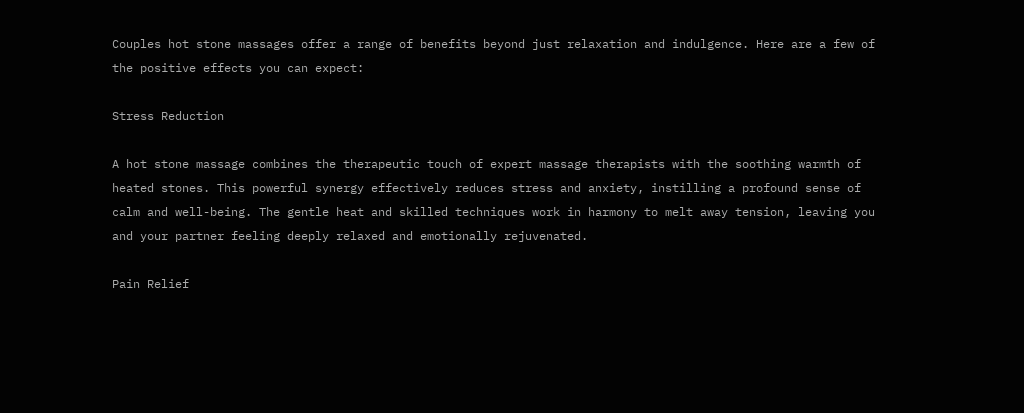Couples hot stone massages offer a range of benefits beyond just relaxation and indulgence. Here are a few of the positive effects you can expect:

Stress Reduction

A hot stone massage combines the therapeutic touch of expert massage therapists with the soothing warmth of heated stones. This powerful synergy effectively reduces stress and anxiety, instilling a profound sense of calm and well-being. The gentle heat and skilled techniques work in harmony to melt away tension, leaving you and your partner feeling deeply relaxed and emotionally rejuvenated.

Pain Relief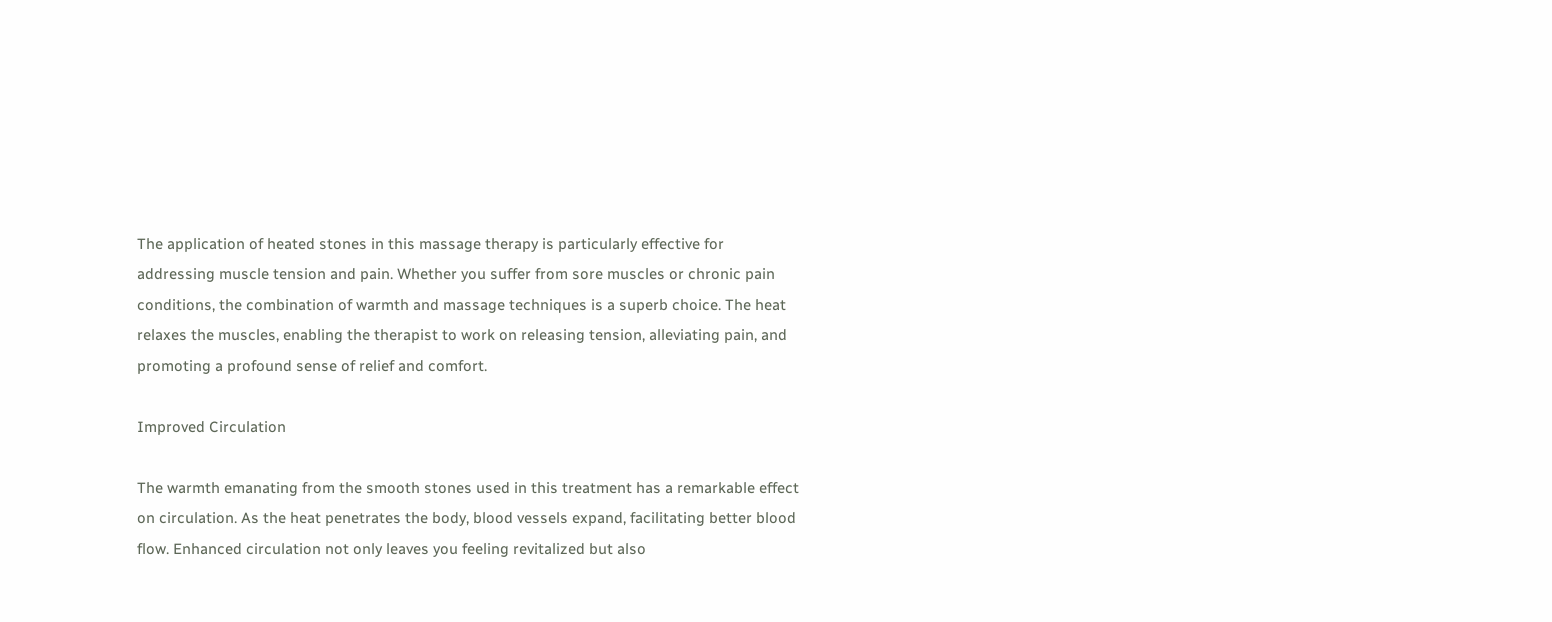The application of heated stones in this massage therapy is particularly effective for addressing muscle tension and pain. Whether you suffer from sore muscles or chronic pain conditions, the combination of warmth and massage techniques is a superb choice. The heat relaxes the muscles, enabling the therapist to work on releasing tension, alleviating pain, and promoting a profound sense of relief and comfort.

Improved Circulation

The warmth emanating from the smooth stones used in this treatment has a remarkable effect on circulation. As the heat penetrates the body, blood vessels expand, facilitating better blood flow. Enhanced circulation not only leaves you feeling revitalized but also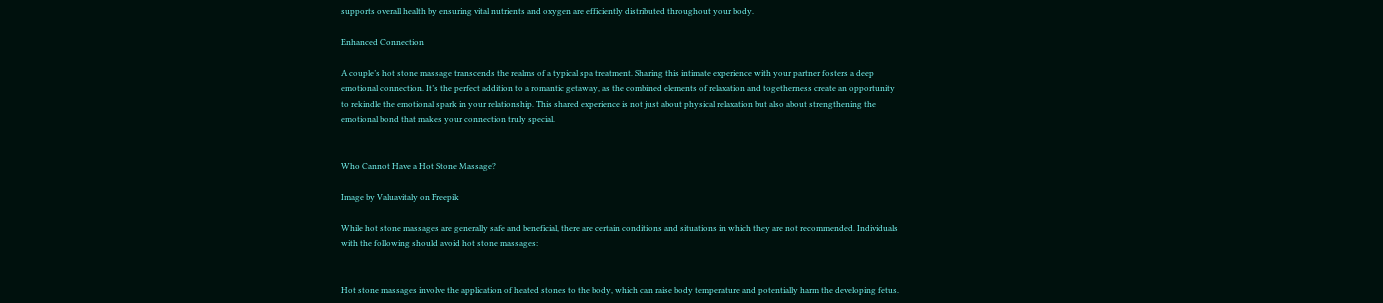supports overall health by ensuring vital nutrients and oxygen are efficiently distributed throughout your body.

Enhanced Connection

A couple’s hot stone massage transcends the realms of a typical spa treatment. Sharing this intimate experience with your partner fosters a deep emotional connection. It’s the perfect addition to a romantic getaway, as the combined elements of relaxation and togetherness create an opportunity to rekindle the emotional spark in your relationship. This shared experience is not just about physical relaxation but also about strengthening the emotional bond that makes your connection truly special.


Who Cannot Have a Hot Stone Massage?

Image by Valuavitaly on Freepik

While hot stone massages are generally safe and beneficial, there are certain conditions and situations in which they are not recommended. Individuals with the following should avoid hot stone massages:


Hot stone massages involve the application of heated stones to the body, which can raise body temperature and potentially harm the developing fetus.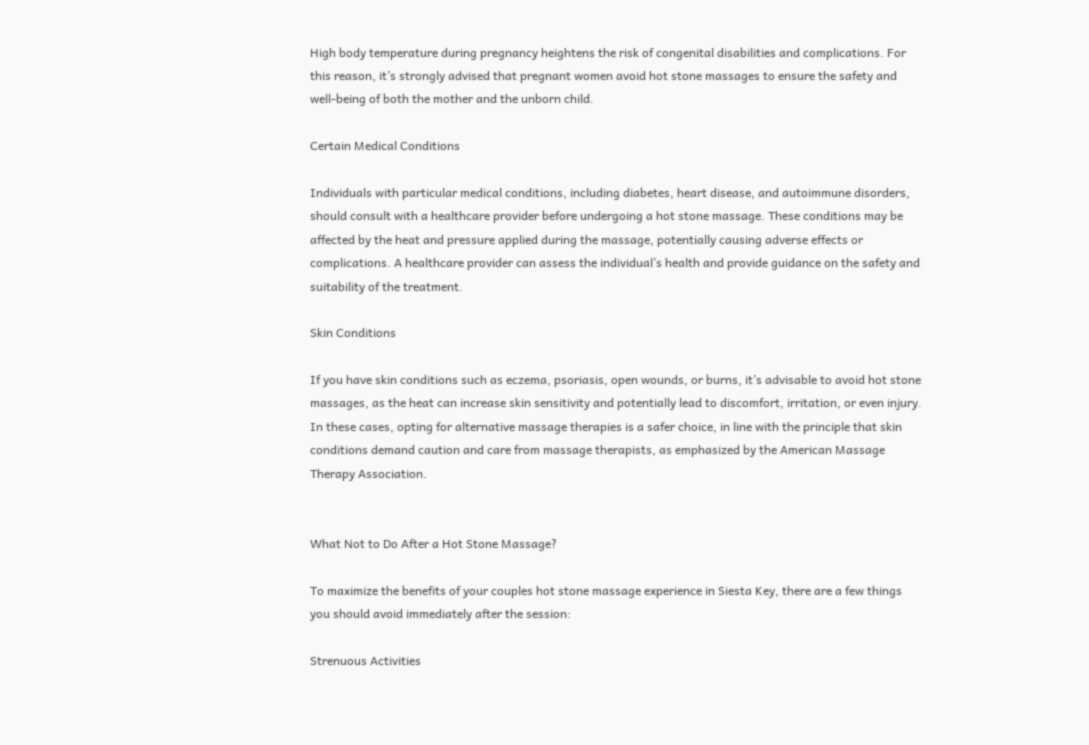High body temperature during pregnancy heightens the risk of congenital disabilities and complications. For this reason, it’s strongly advised that pregnant women avoid hot stone massages to ensure the safety and well-being of both the mother and the unborn child.

Certain Medical Conditions

Individuals with particular medical conditions, including diabetes, heart disease, and autoimmune disorders, should consult with a healthcare provider before undergoing a hot stone massage. These conditions may be affected by the heat and pressure applied during the massage, potentially causing adverse effects or complications. A healthcare provider can assess the individual’s health and provide guidance on the safety and suitability of the treatment.

Skin Conditions

If you have skin conditions such as eczema, psoriasis, open wounds, or burns, it’s advisable to avoid hot stone massages, as the heat can increase skin sensitivity and potentially lead to discomfort, irritation, or even injury. In these cases, opting for alternative massage therapies is a safer choice, in line with the principle that skin conditions demand caution and care from massage therapists, as emphasized by the American Massage Therapy Association.


What Not to Do After a Hot Stone Massage?

To maximize the benefits of your couples hot stone massage experience in Siesta Key, there are a few things you should avoid immediately after the session:

Strenuous Activities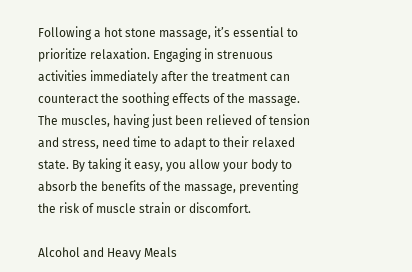Following a hot stone massage, it’s essential to prioritize relaxation. Engaging in strenuous activities immediately after the treatment can counteract the soothing effects of the massage. The muscles, having just been relieved of tension and stress, need time to adapt to their relaxed state. By taking it easy, you allow your body to absorb the benefits of the massage, preventing the risk of muscle strain or discomfort.

Alcohol and Heavy Meals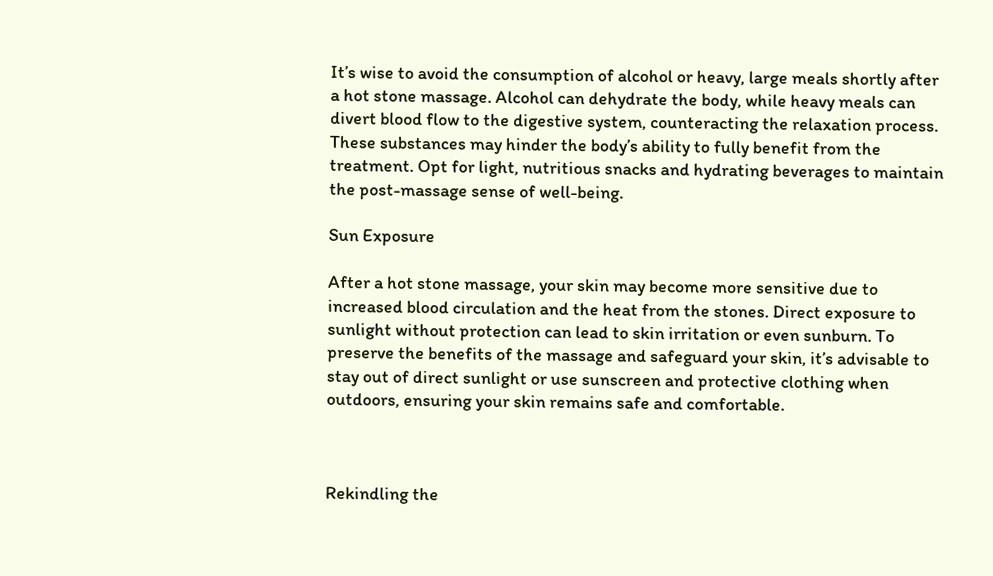It’s wise to avoid the consumption of alcohol or heavy, large meals shortly after a hot stone massage. Alcohol can dehydrate the body, while heavy meals can divert blood flow to the digestive system, counteracting the relaxation process. These substances may hinder the body’s ability to fully benefit from the treatment. Opt for light, nutritious snacks and hydrating beverages to maintain the post-massage sense of well-being.

Sun Exposure

After a hot stone massage, your skin may become more sensitive due to increased blood circulation and the heat from the stones. Direct exposure to sunlight without protection can lead to skin irritation or even sunburn. To preserve the benefits of the massage and safeguard your skin, it’s advisable to stay out of direct sunlight or use sunscreen and protective clothing when outdoors, ensuring your skin remains safe and comfortable.



Rekindling the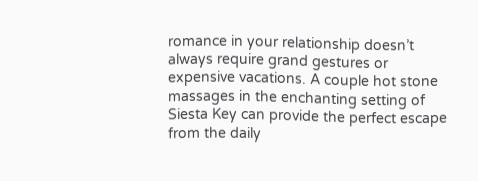romance in your relationship doesn’t always require grand gestures or expensive vacations. A couple hot stone massages in the enchanting setting of Siesta Key can provide the perfect escape from the daily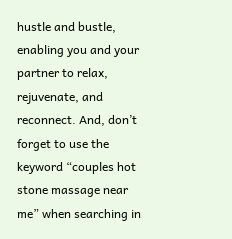hustle and bustle, enabling you and your partner to relax, rejuvenate, and reconnect. And, don’t forget to use the keyword “couples hot stone massage near me” when searching in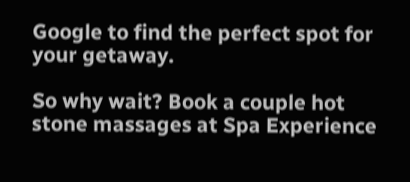Google to find the perfect spot for your getaway.

So why wait? Book a couple hot stone massages at Spa Experience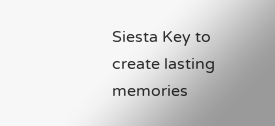Siesta Key to create lasting memories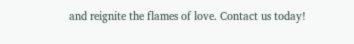and reignite the flames of love. Contact us today!